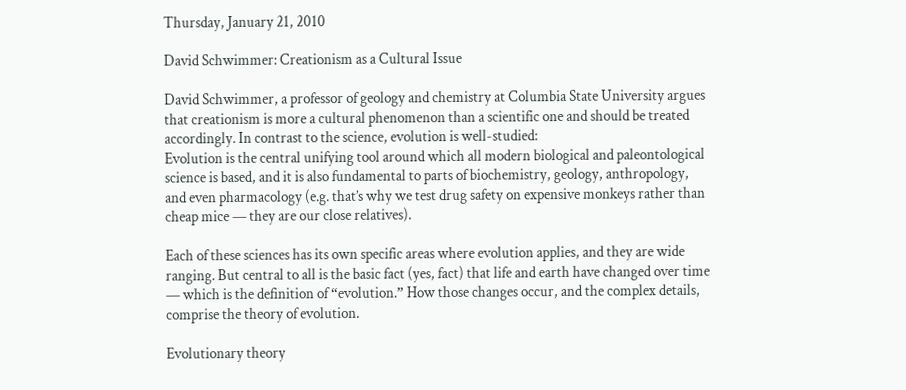Thursday, January 21, 2010

David Schwimmer: Creationism as a Cultural Issue

David Schwimmer, a professor of geology and chemistry at Columbia State University argues that creationism is more a cultural phenomenon than a scientific one and should be treated accordingly. In contrast to the science, evolution is well-studied:
Evolution is the central unifying tool around which all modern biological and paleontological science is based, and it is also fundamental to parts of biochemistry, geology, anthropology, and even pharmacology (e.g. that’s why we test drug safety on expensive monkeys rather than cheap mice — they are our close relatives).

Each of these sciences has its own specific areas where evolution applies, and they are wide ranging. But central to all is the basic fact (yes, fact) that life and earth have changed over time — which is the definition of “evolution.” How those changes occur, and the complex details, comprise the theory of evolution.

Evolutionary theory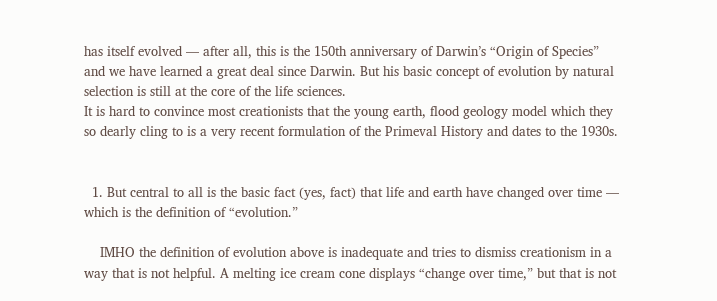has itself evolved — after all, this is the 150th anniversary of Darwin’s “Origin of Species” and we have learned a great deal since Darwin. But his basic concept of evolution by natural selection is still at the core of the life sciences.
It is hard to convince most creationists that the young earth, flood geology model which they so dearly cling to is a very recent formulation of the Primeval History and dates to the 1930s.


  1. But central to all is the basic fact (yes, fact) that life and earth have changed over time — which is the definition of “evolution.”

    IMHO the definition of evolution above is inadequate and tries to dismiss creationism in a way that is not helpful. A melting ice cream cone displays “change over time,” but that is not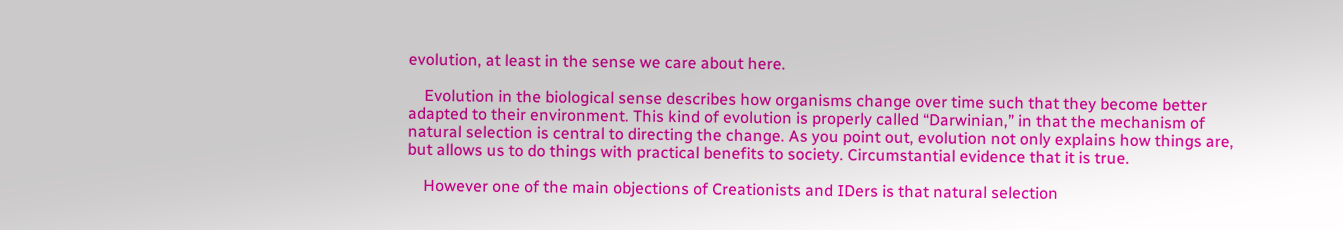evolution, at least in the sense we care about here.

    Evolution in the biological sense describes how organisms change over time such that they become better adapted to their environment. This kind of evolution is properly called “Darwinian,” in that the mechanism of natural selection is central to directing the change. As you point out, evolution not only explains how things are, but allows us to do things with practical benefits to society. Circumstantial evidence that it is true.

    However one of the main objections of Creationists and IDers is that natural selection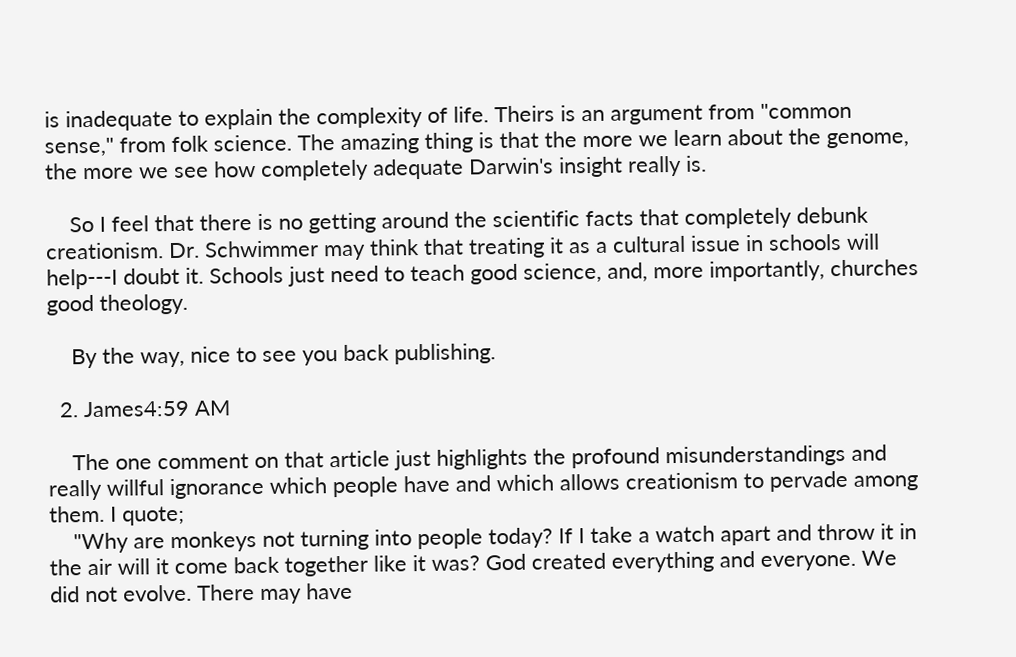is inadequate to explain the complexity of life. Theirs is an argument from "common sense," from folk science. The amazing thing is that the more we learn about the genome, the more we see how completely adequate Darwin's insight really is.

    So I feel that there is no getting around the scientific facts that completely debunk creationism. Dr. Schwimmer may think that treating it as a cultural issue in schools will help---I doubt it. Schools just need to teach good science, and, more importantly, churches good theology.

    By the way, nice to see you back publishing.

  2. James4:59 AM

    The one comment on that article just highlights the profound misunderstandings and really willful ignorance which people have and which allows creationism to pervade among them. I quote;
    "Why are monkeys not turning into people today? If I take a watch apart and throw it in the air will it come back together like it was? God created everything and everyone. We did not evolve. There may have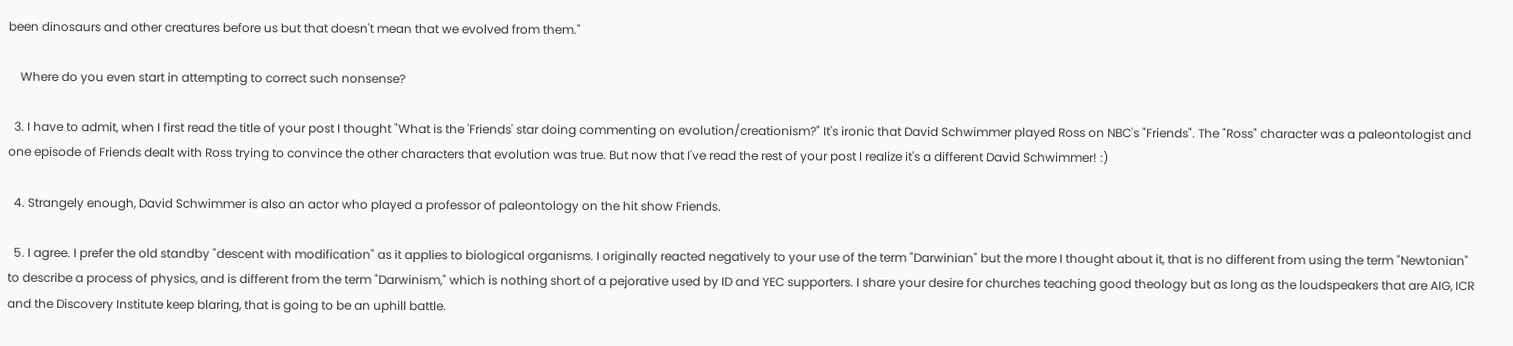been dinosaurs and other creatures before us but that doesn't mean that we evolved from them."

    Where do you even start in attempting to correct such nonsense?

  3. I have to admit, when I first read the title of your post I thought "What is the 'Friends' star doing commenting on evolution/creationism?" It's ironic that David Schwimmer played Ross on NBC's "Friends". The "Ross" character was a paleontologist and one episode of Friends dealt with Ross trying to convince the other characters that evolution was true. But now that I've read the rest of your post I realize it's a different David Schwimmer! :)

  4. Strangely enough, David Schwimmer is also an actor who played a professor of paleontology on the hit show Friends.

  5. I agree. I prefer the old standby "descent with modification" as it applies to biological organisms. I originally reacted negatively to your use of the term "Darwinian" but the more I thought about it, that is no different from using the term "Newtonian" to describe a process of physics, and is different from the term "Darwinism," which is nothing short of a pejorative used by ID and YEC supporters. I share your desire for churches teaching good theology but as long as the loudspeakers that are AIG, ICR and the Discovery Institute keep blaring, that is going to be an uphill battle.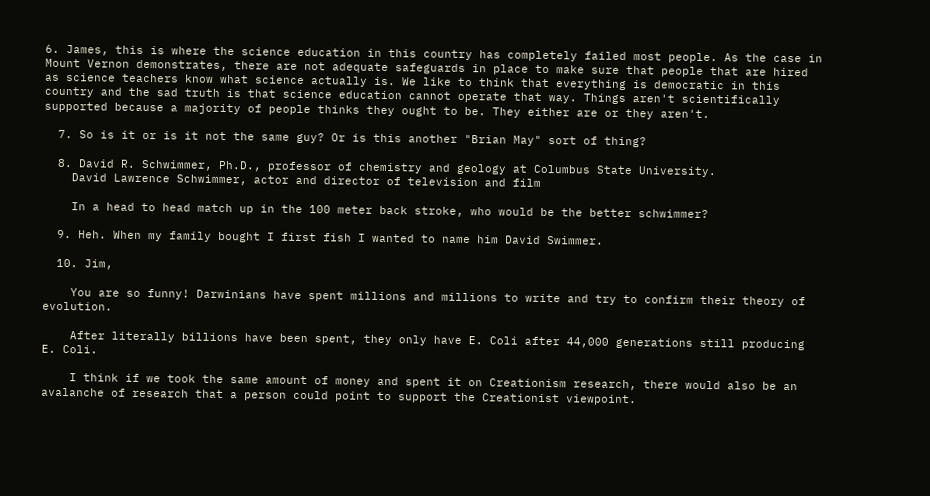6. James, this is where the science education in this country has completely failed most people. As the case in Mount Vernon demonstrates, there are not adequate safeguards in place to make sure that people that are hired as science teachers know what science actually is. We like to think that everything is democratic in this country and the sad truth is that science education cannot operate that way. Things aren't scientifically supported because a majority of people thinks they ought to be. They either are or they aren't.

  7. So is it or is it not the same guy? Or is this another "Brian May" sort of thing?

  8. David R. Schwimmer, Ph.D., professor of chemistry and geology at Columbus State University.
    David Lawrence Schwimmer, actor and director of television and film

    In a head to head match up in the 100 meter back stroke, who would be the better schwimmer?

  9. Heh. When my family bought I first fish I wanted to name him David Swimmer.

  10. Jim,

    You are so funny! Darwinians have spent millions and millions to write and try to confirm their theory of evolution.

    After literally billions have been spent, they only have E. Coli after 44,000 generations still producing E. Coli.

    I think if we took the same amount of money and spent it on Creationism research, there would also be an avalanche of research that a person could point to support the Creationist viewpoint.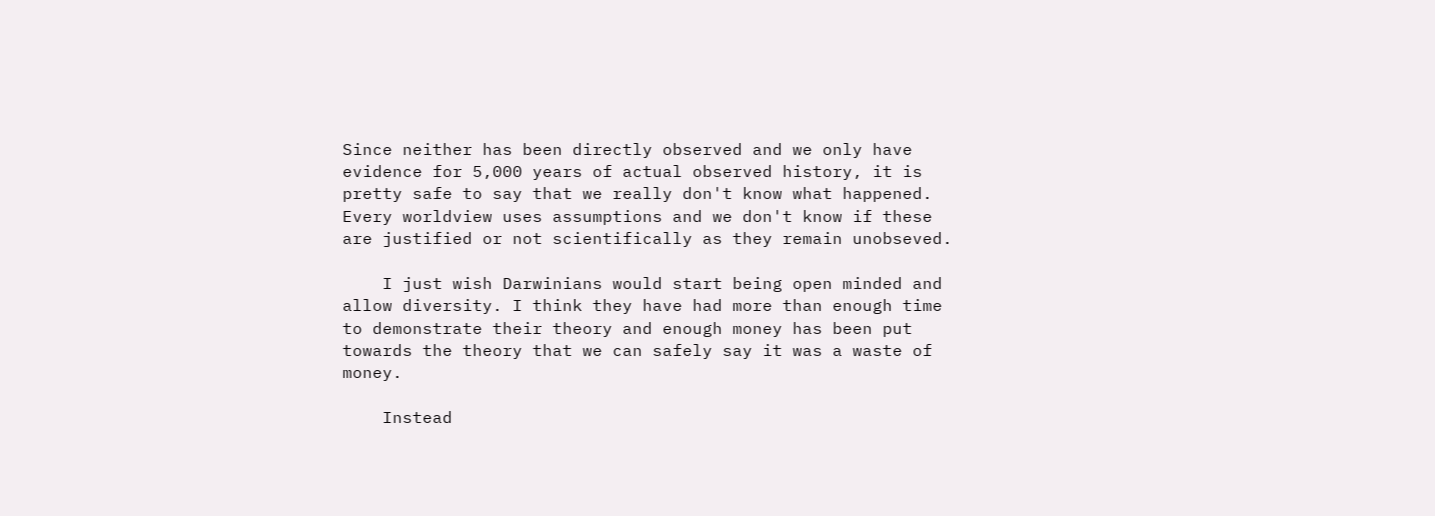Since neither has been directly observed and we only have evidence for 5,000 years of actual observed history, it is pretty safe to say that we really don't know what happened. Every worldview uses assumptions and we don't know if these are justified or not scientifically as they remain unobseved.

    I just wish Darwinians would start being open minded and allow diversity. I think they have had more than enough time to demonstrate their theory and enough money has been put towards the theory that we can safely say it was a waste of money.

    Instead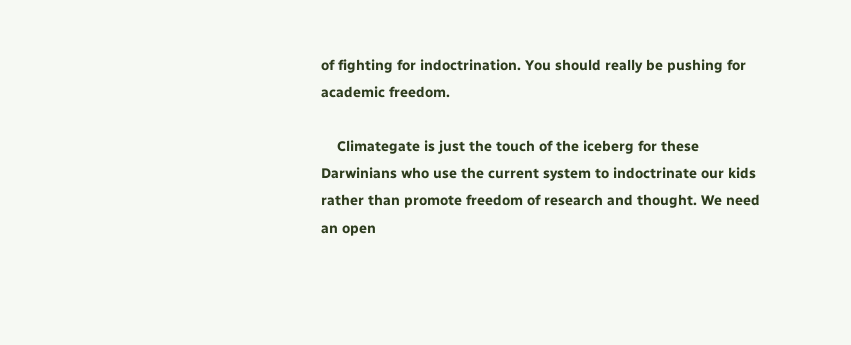of fighting for indoctrination. You should really be pushing for academic freedom.

    Climategate is just the touch of the iceberg for these Darwinians who use the current system to indoctrinate our kids rather than promote freedom of research and thought. We need an open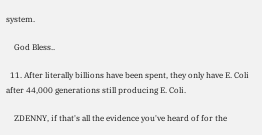system.

    God Bless..

  11. After literally billions have been spent, they only have E. Coli after 44,000 generations still producing E. Coli.

    ZDENNY, if that's all the evidence you've heard of for the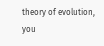theory of evolution, you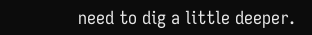need to dig a little deeper.